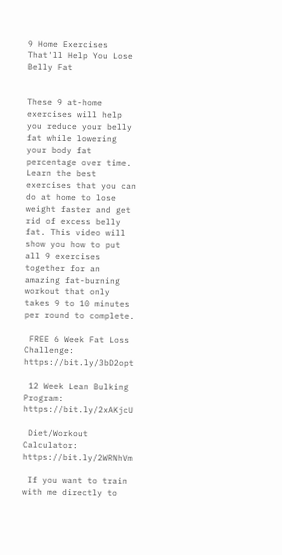9 Home Exercises That'll Help You Lose Belly Fat


These 9 at-home exercises will help you reduce your belly fat while lowering your body fat percentage over time. Learn the best exercises that you can do at home to lose weight faster and get rid of excess belly fat. This video will show you how to put all 9 exercises together for an amazing fat-burning workout that only takes 9 to 10 minutes per round to complete.

 FREE 6 Week Fat Loss Challenge: https://bit.ly/3bD2opt

 12 Week Lean Bulking Program: https://bit.ly/2xAKjcU

 Diet/Workout Calculator: https://bit.ly/2WRNhVm

 If you want to train with me directly to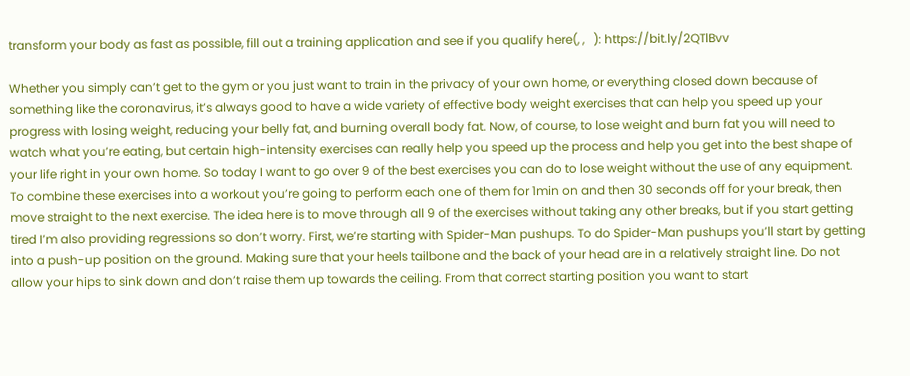transform your body as fast as possible, fill out a training application and see if you qualify here(, ,   ): https://bit.ly/2QTlBvv

Whether you simply can’t get to the gym or you just want to train in the privacy of your own home, or everything closed down because of something like the coronavirus, it’s always good to have a wide variety of effective body weight exercises that can help you speed up your progress with losing weight, reducing your belly fat, and burning overall body fat. Now, of course, to lose weight and burn fat you will need to watch what you’re eating, but certain high-intensity exercises can really help you speed up the process and help you get into the best shape of your life right in your own home. So today I want to go over 9 of the best exercises you can do to lose weight without the use of any equipment. To combine these exercises into a workout you’re going to perform each one of them for 1min on and then 30 seconds off for your break, then move straight to the next exercise. The idea here is to move through all 9 of the exercises without taking any other breaks, but if you start getting tired I’m also providing regressions so don’t worry. First, we’re starting with Spider-Man pushups. To do Spider-Man pushups you’ll start by getting into a push-up position on the ground. Making sure that your heels tailbone and the back of your head are in a relatively straight line. Do not allow your hips to sink down and don’t raise them up towards the ceiling. From that correct starting position you want to start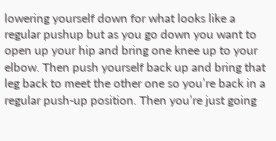lowering yourself down for what looks like a regular pushup but as you go down you want to open up your hip and bring one knee up to your elbow. Then push yourself back up and bring that leg back to meet the other one so you’re back in a regular push-up position. Then you’re just going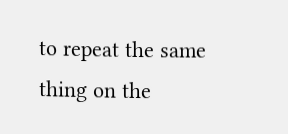to repeat the same thing on the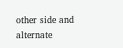other side and alternate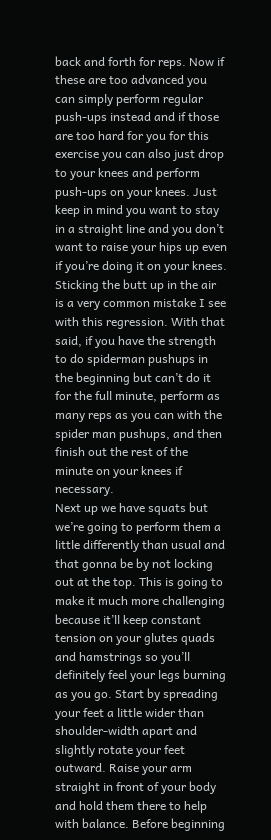back and forth for reps. Now if these are too advanced you can simply perform regular push-ups instead and if those are too hard for you for this exercise you can also just drop to your knees and perform push-ups on your knees. Just keep in mind you want to stay in a straight line and you don’t want to raise your hips up even if you’re doing it on your knees. Sticking the butt up in the air is a very common mistake I see with this regression. With that said, if you have the strength to do spiderman pushups in the beginning but can’t do it for the full minute, perform as many reps as you can with the spider man pushups, and then finish out the rest of the minute on your knees if necessary.
Next up we have squats but we’re going to perform them a little differently than usual and that gonna be by not locking out at the top. This is going to make it much more challenging because it’ll keep constant tension on your glutes quads and hamstrings so you’ll definitely feel your legs burning as you go. Start by spreading your feet a little wider than shoulder-width apart and slightly rotate your feet outward. Raise your arm straight in front of your body and hold them there to help with balance. Before beginning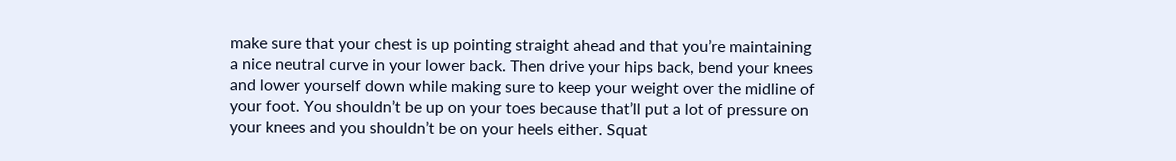make sure that your chest is up pointing straight ahead and that you’re maintaining a nice neutral curve in your lower back. Then drive your hips back, bend your knees and lower yourself down while making sure to keep your weight over the midline of your foot. You shouldn’t be up on your toes because that’ll put a lot of pressure on your knees and you shouldn’t be on your heels either. Squat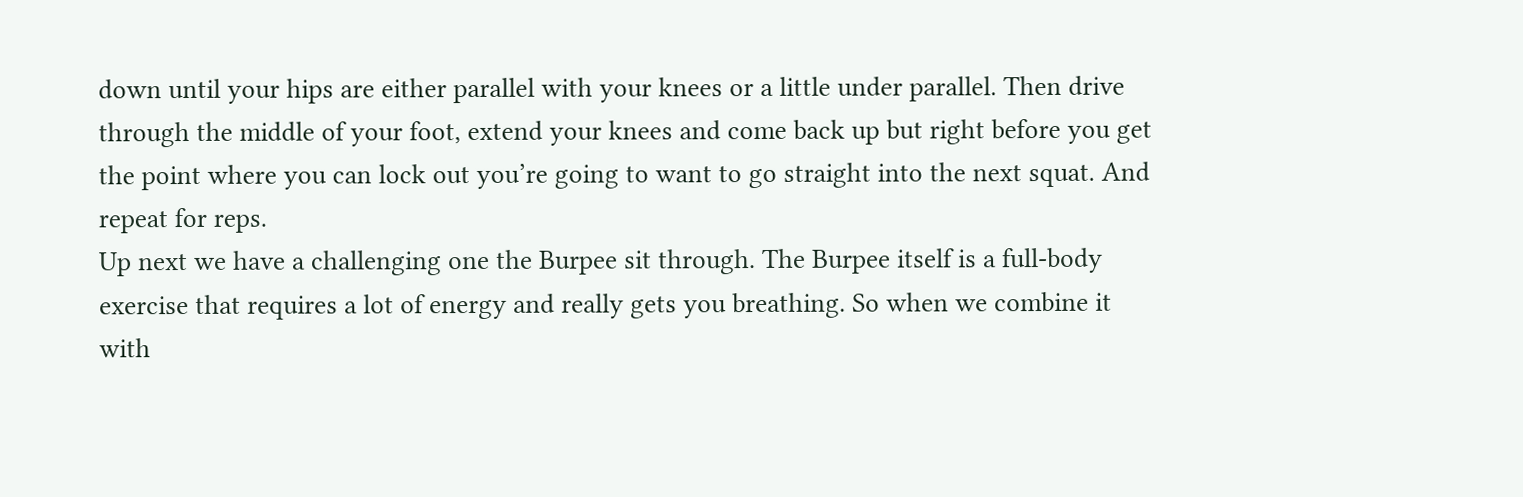down until your hips are either parallel with your knees or a little under parallel. Then drive through the middle of your foot, extend your knees and come back up but right before you get the point where you can lock out you’re going to want to go straight into the next squat. And repeat for reps.
Up next we have a challenging one the Burpee sit through. The Burpee itself is a full-body exercise that requires a lot of energy and really gets you breathing. So when we combine it with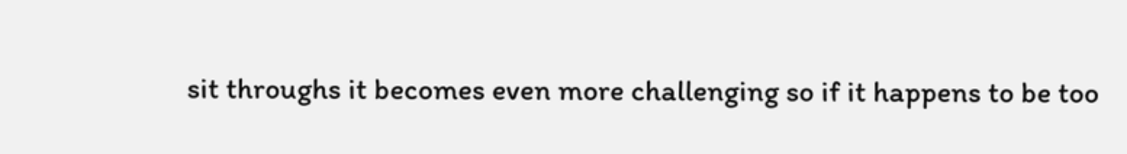sit throughs it becomes even more challenging so if it happens to be too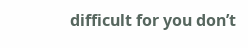difficult for you don’t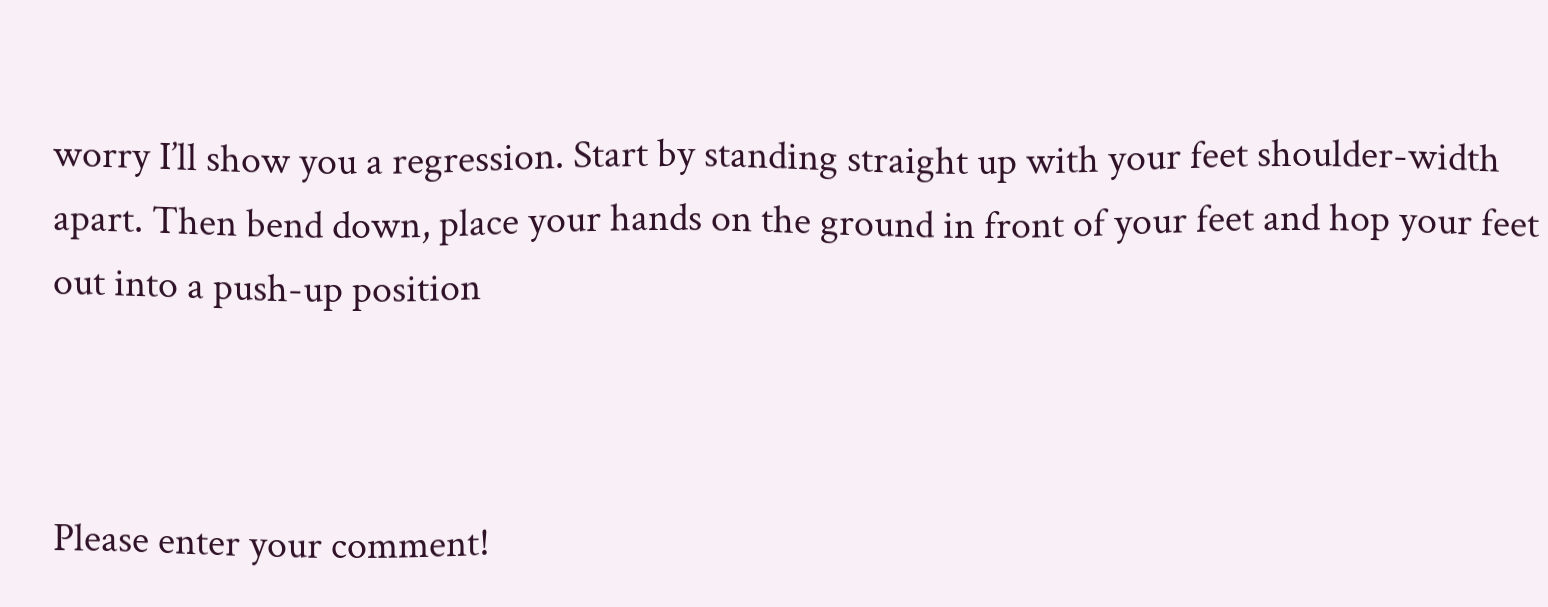worry I’ll show you a regression. Start by standing straight up with your feet shoulder-width apart. Then bend down, place your hands on the ground in front of your feet and hop your feet out into a push-up position



Please enter your comment!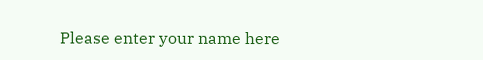Please enter your name here